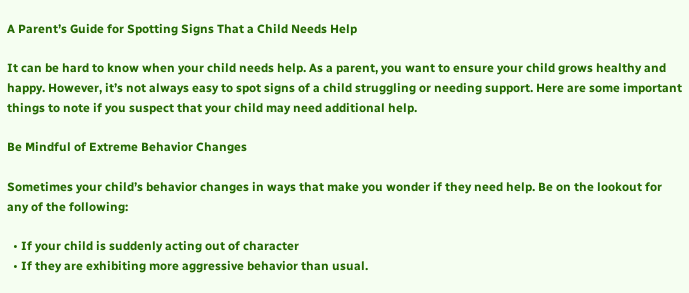A Parent’s Guide for Spotting Signs That a Child Needs Help

It can be hard to know when your child needs help. As a parent, you want to ensure your child grows healthy and happy. However, it’s not always easy to spot signs of a child struggling or needing support. Here are some important things to note if you suspect that your child may need additional help.

Be Mindful of Extreme Behavior Changes

Sometimes your child’s behavior changes in ways that make you wonder if they need help. Be on the lookout for any of the following:

  • If your child is suddenly acting out of character
  • If they are exhibiting more aggressive behavior than usual.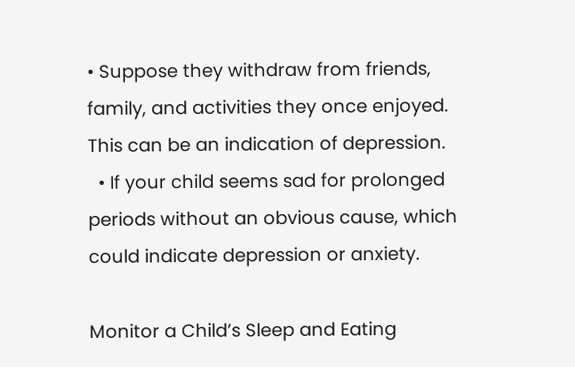• Suppose they withdraw from friends, family, and activities they once enjoyed. This can be an indication of depression.
  • If your child seems sad for prolonged periods without an obvious cause, which could indicate depression or anxiety.

Monitor a Child’s Sleep and Eating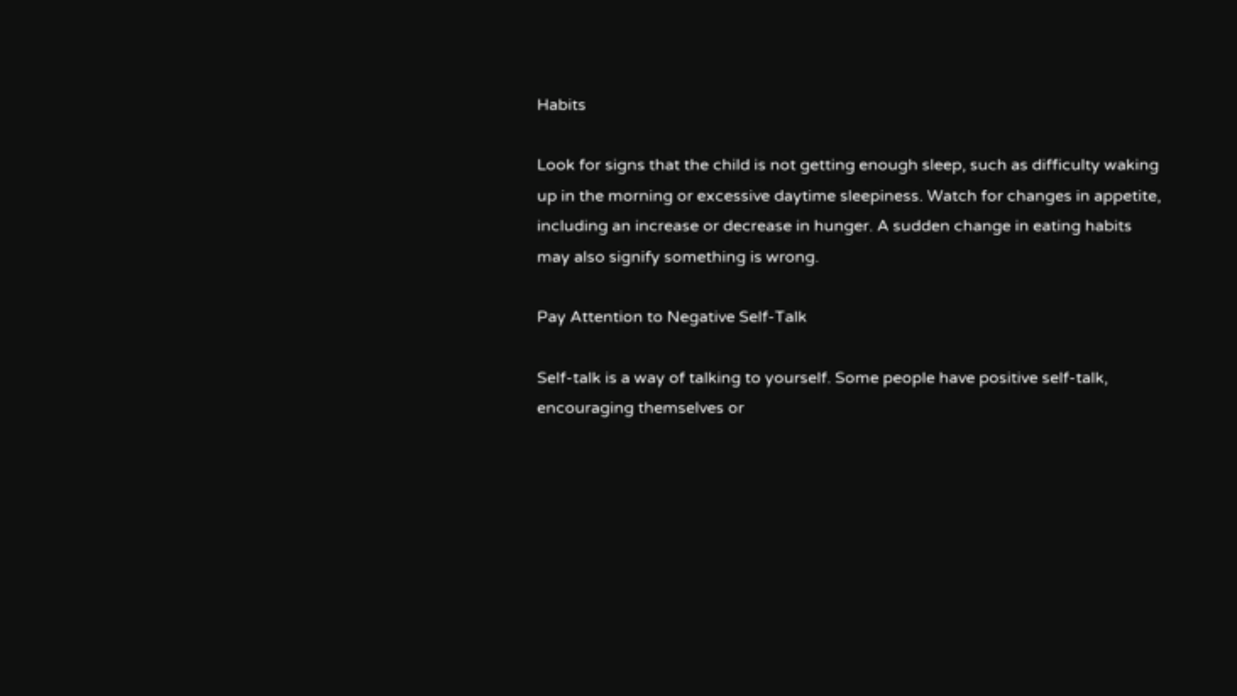Habits

Look for signs that the child is not getting enough sleep, such as difficulty waking up in the morning or excessive daytime sleepiness. Watch for changes in appetite, including an increase or decrease in hunger. A sudden change in eating habits may also signify something is wrong.

Pay Attention to Negative Self-Talk

Self-talk is a way of talking to yourself. Some people have positive self-talk, encouraging themselves or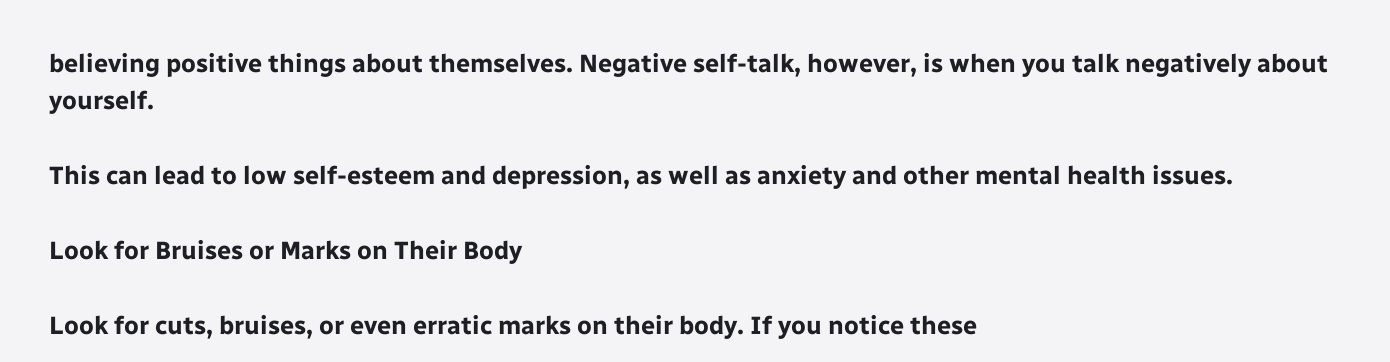believing positive things about themselves. Negative self-talk, however, is when you talk negatively about yourself.

This can lead to low self-esteem and depression, as well as anxiety and other mental health issues.

Look for Bruises or Marks on Their Body

Look for cuts, bruises, or even erratic marks on their body. If you notice these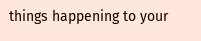things happening to your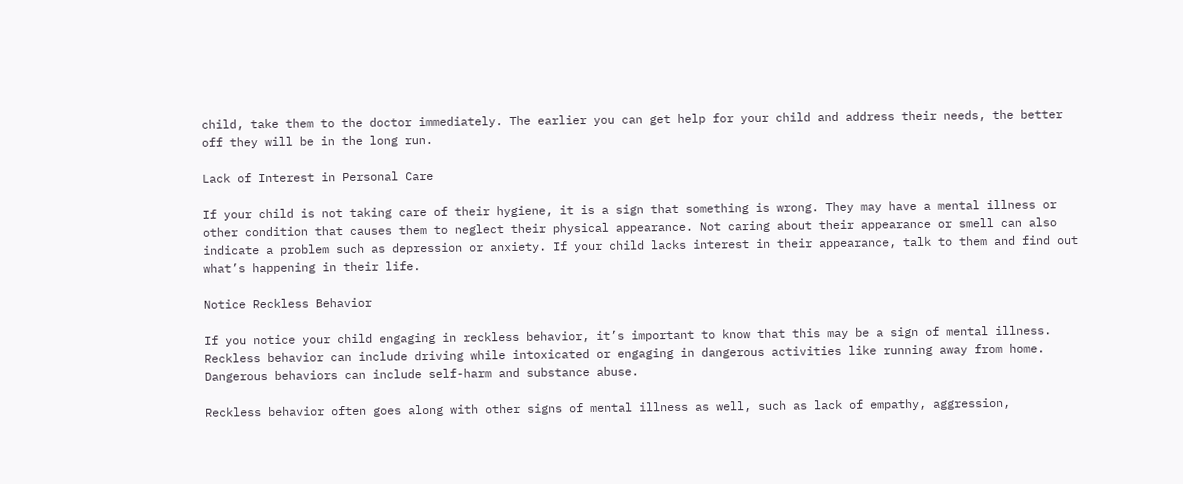child, take them to the doctor immediately. The earlier you can get help for your child and address their needs, the better off they will be in the long run.

Lack of Interest in Personal Care

If your child is not taking care of their hygiene, it is a sign that something is wrong. They may have a mental illness or other condition that causes them to neglect their physical appearance. Not caring about their appearance or smell can also indicate a problem such as depression or anxiety. If your child lacks interest in their appearance, talk to them and find out what’s happening in their life.

Notice Reckless Behavior

If you notice your child engaging in reckless behavior, it’s important to know that this may be a sign of mental illness. Reckless behavior can include driving while intoxicated or engaging in dangerous activities like running away from home. Dangerous behaviors can include self-harm and substance abuse.

Reckless behavior often goes along with other signs of mental illness as well, such as lack of empathy, aggression,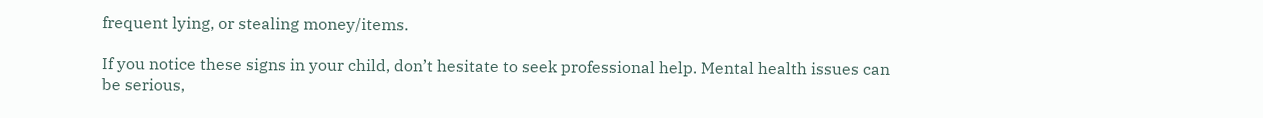frequent lying, or stealing money/items.

If you notice these signs in your child, don’t hesitate to seek professional help. Mental health issues can be serious,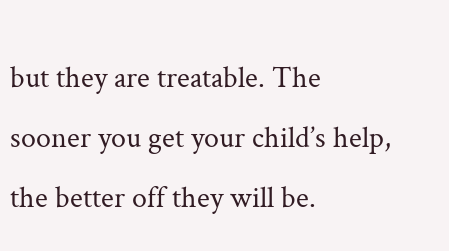but they are treatable. The sooner you get your child’s help, the better off they will be.